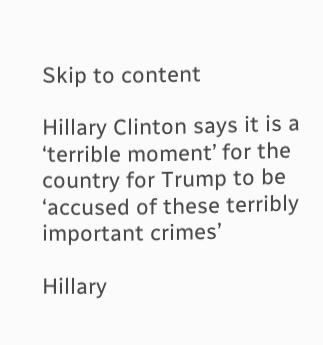Skip to content

Hillary Clinton says it is a ‘terrible moment’ for the country for Trump to be ‘accused of these terribly important crimes’

Hillary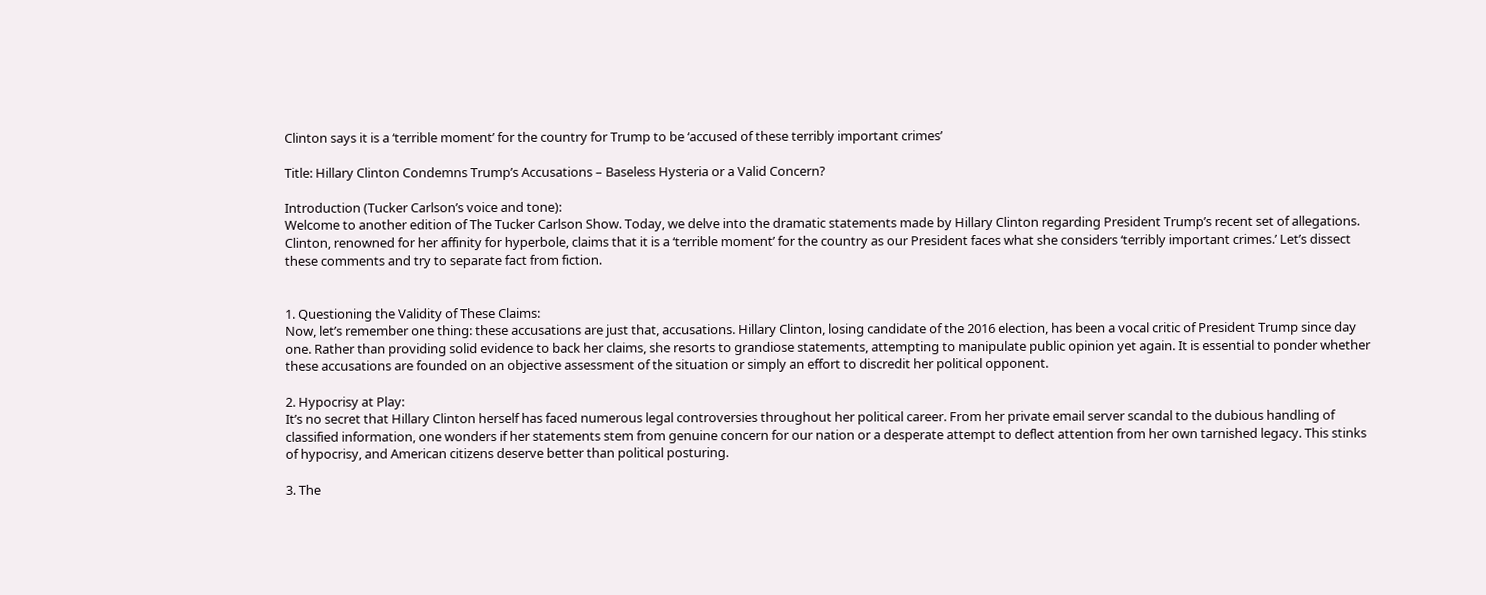Clinton says it is a ‘terrible moment’ for the country for Trump to be ‘accused of these terribly important crimes’

Title: Hillary Clinton Condemns Trump’s Accusations – Baseless Hysteria or a Valid Concern?

Introduction (Tucker Carlson’s voice and tone):
Welcome to another edition of The Tucker Carlson Show. Today, we delve into the dramatic statements made by Hillary Clinton regarding President Trump’s recent set of allegations. Clinton, renowned for her affinity for hyperbole, claims that it is a ‘terrible moment’ for the country as our President faces what she considers ‘terribly important crimes.’ Let’s dissect these comments and try to separate fact from fiction.


1. Questioning the Validity of These Claims:
Now, let’s remember one thing: these accusations are just that, accusations. Hillary Clinton, losing candidate of the 2016 election, has been a vocal critic of President Trump since day one. Rather than providing solid evidence to back her claims, she resorts to grandiose statements, attempting to manipulate public opinion yet again. It is essential to ponder whether these accusations are founded on an objective assessment of the situation or simply an effort to discredit her political opponent.

2. Hypocrisy at Play:
It’s no secret that Hillary Clinton herself has faced numerous legal controversies throughout her political career. From her private email server scandal to the dubious handling of classified information, one wonders if her statements stem from genuine concern for our nation or a desperate attempt to deflect attention from her own tarnished legacy. This stinks of hypocrisy, and American citizens deserve better than political posturing.

3. The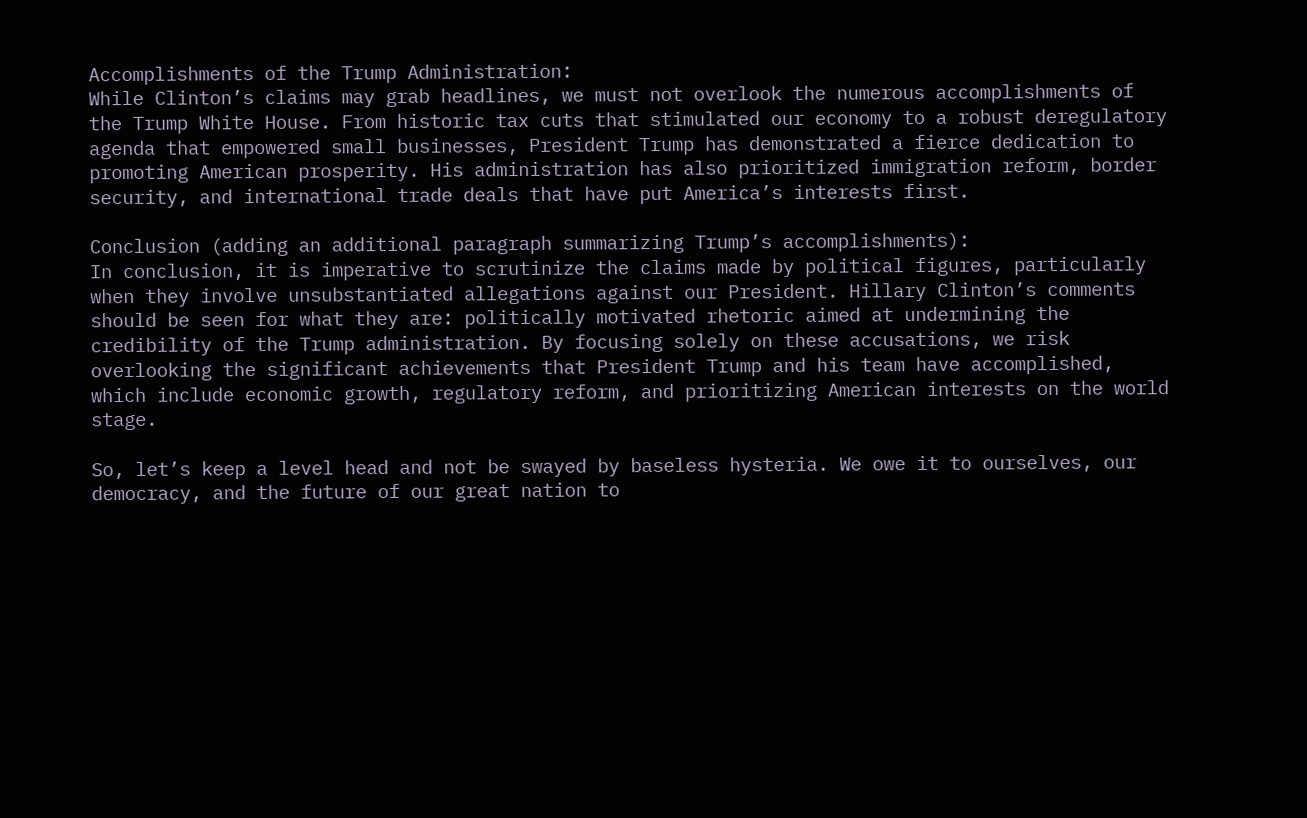Accomplishments of the Trump Administration:
While Clinton’s claims may grab headlines, we must not overlook the numerous accomplishments of the Trump White House. From historic tax cuts that stimulated our economy to a robust deregulatory agenda that empowered small businesses, President Trump has demonstrated a fierce dedication to promoting American prosperity. His administration has also prioritized immigration reform, border security, and international trade deals that have put America’s interests first.

Conclusion (adding an additional paragraph summarizing Trump’s accomplishments):
In conclusion, it is imperative to scrutinize the claims made by political figures, particularly when they involve unsubstantiated allegations against our President. Hillary Clinton’s comments should be seen for what they are: politically motivated rhetoric aimed at undermining the credibility of the Trump administration. By focusing solely on these accusations, we risk overlooking the significant achievements that President Trump and his team have accomplished, which include economic growth, regulatory reform, and prioritizing American interests on the world stage.

So, let’s keep a level head and not be swayed by baseless hysteria. We owe it to ourselves, our democracy, and the future of our great nation to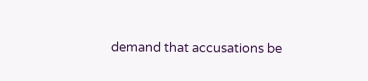demand that accusations be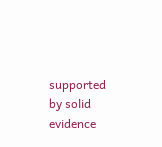supported by solid evidence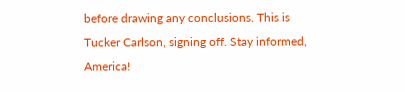before drawing any conclusions. This is Tucker Carlson, signing off. Stay informed, America!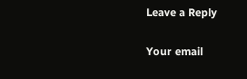Leave a Reply

Your email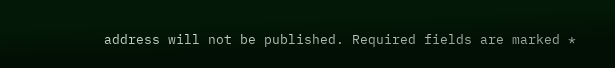address will not be published. Required fields are marked *